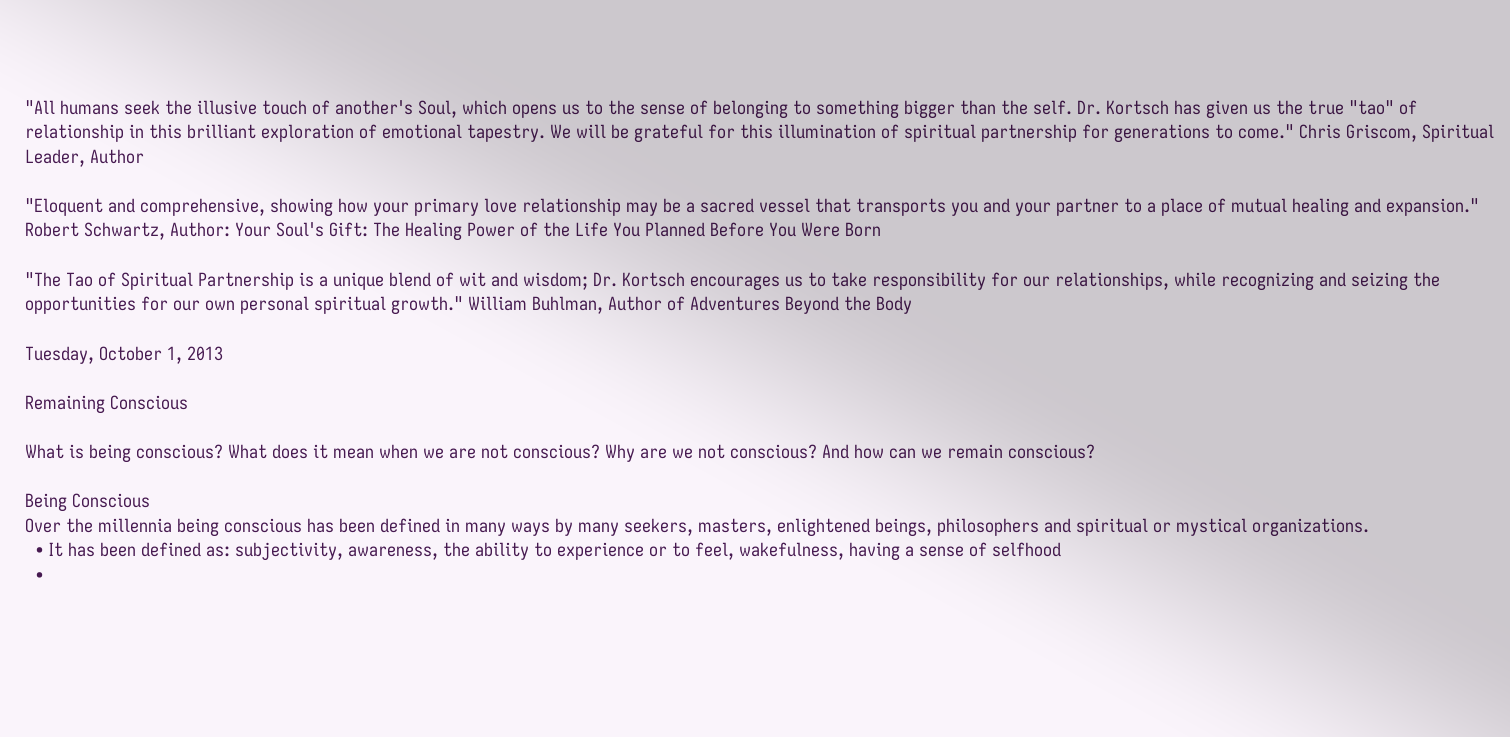"All humans seek the illusive touch of another's Soul, which opens us to the sense of belonging to something bigger than the self. Dr. Kortsch has given us the true "tao" of relationship in this brilliant exploration of emotional tapestry. We will be grateful for this illumination of spiritual partnership for generations to come." Chris Griscom, Spiritual Leader, Author

"Eloquent and comprehensive, showing how your primary love relationship may be a sacred vessel that transports you and your partner to a place of mutual healing and expansion." Robert Schwartz, Author: Your Soul's Gift: The Healing Power of the Life You Planned Before You Were Born

"The Tao of Spiritual Partnership is a unique blend of wit and wisdom; Dr. Kortsch encourages us to take responsibility for our relationships, while recognizing and seizing the opportunities for our own personal spiritual growth." William Buhlman, Author of Adventures Beyond the Body

Tuesday, October 1, 2013

Remaining Conscious

What is being conscious? What does it mean when we are not conscious? Why are we not conscious? And how can we remain conscious?

Being Conscious
Over the millennia being conscious has been defined in many ways by many seekers, masters, enlightened beings, philosophers and spiritual or mystical organizations.
  • It has been defined as: subjectivity, awareness, the ability to experience or to feel, wakefulness, having a sense of selfhood
  •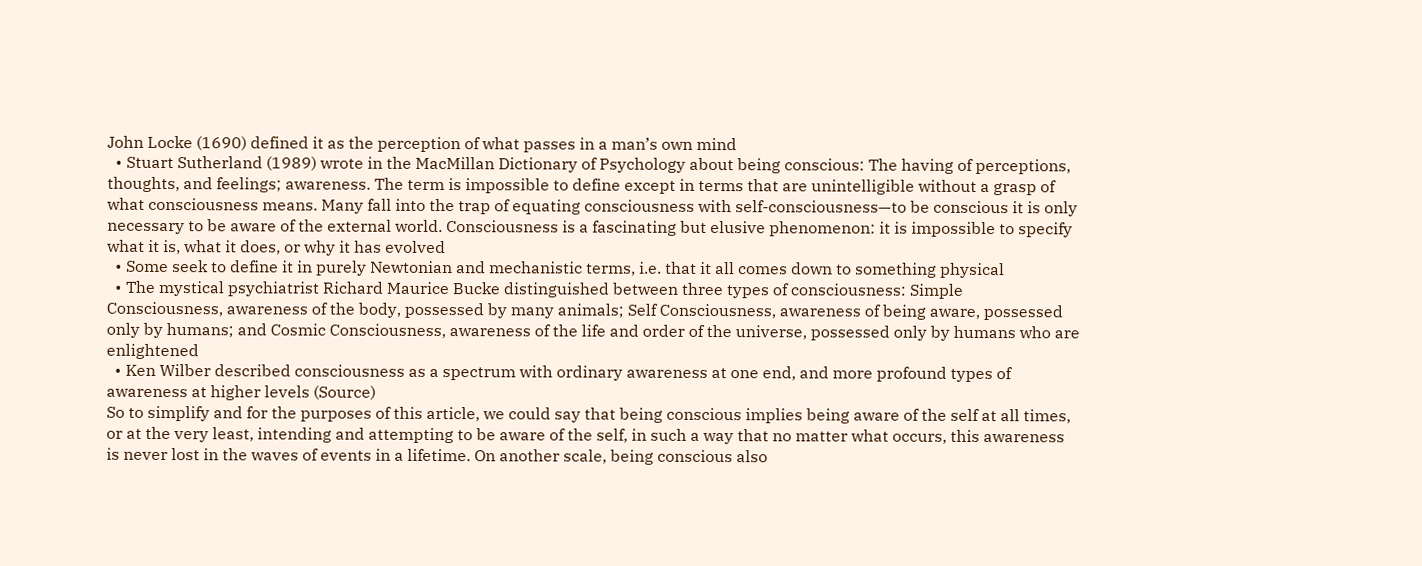John Locke (1690) defined it as the perception of what passes in a man’s own mind
  • Stuart Sutherland (1989) wrote in the MacMillan Dictionary of Psychology about being conscious: The having of perceptions, thoughts, and feelings; awareness. The term is impossible to define except in terms that are unintelligible without a grasp of what consciousness means. Many fall into the trap of equating consciousness with self-consciousness—to be conscious it is only necessary to be aware of the external world. Consciousness is a fascinating but elusive phenomenon: it is impossible to specify what it is, what it does, or why it has evolved
  • Some seek to define it in purely Newtonian and mechanistic terms, i.e. that it all comes down to something physical
  • The mystical psychiatrist Richard Maurice Bucke distinguished between three types of consciousness: Simple Consciousness, awareness of the body, possessed by many animals; Self Consciousness, awareness of being aware, possessed only by humans; and Cosmic Consciousness, awareness of the life and order of the universe, possessed only by humans who are enlightened
  • Ken Wilber described consciousness as a spectrum with ordinary awareness at one end, and more profound types of awareness at higher levels (Source)
So to simplify and for the purposes of this article, we could say that being conscious implies being aware of the self at all times, or at the very least, intending and attempting to be aware of the self, in such a way that no matter what occurs, this awareness is never lost in the waves of events in a lifetime. On another scale, being conscious also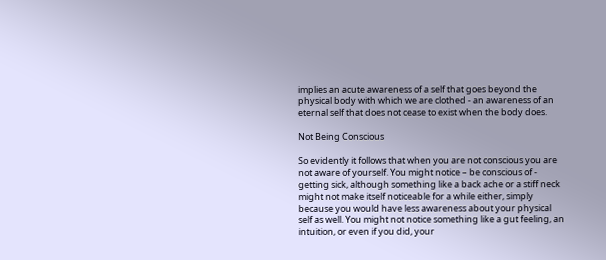implies an acute awareness of a self that goes beyond the physical body with which we are clothed - an awareness of an eternal self that does not cease to exist when the body does.

Not Being Conscious

So evidently it follows that when you are not conscious you are not aware of yourself. You might notice – be conscious of - getting sick, although something like a back ache or a stiff neck might not make itself noticeable for a while either, simply because you would have less awareness about your physical self as well. You might not notice something like a gut feeling, an intuition, or even if you did, your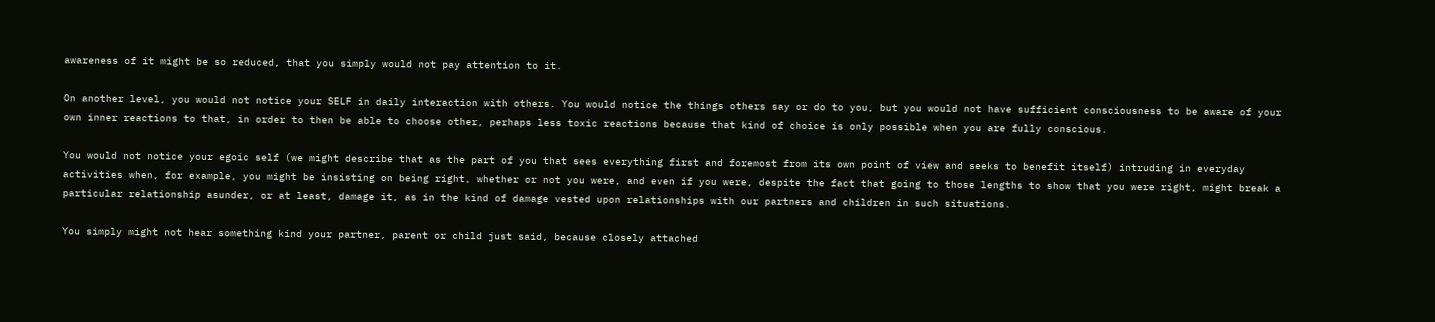awareness of it might be so reduced, that you simply would not pay attention to it.

On another level, you would not notice your SELF in daily interaction with others. You would notice the things others say or do to you, but you would not have sufficient consciousness to be aware of your own inner reactions to that, in order to then be able to choose other, perhaps less toxic reactions because that kind of choice is only possible when you are fully conscious.

You would not notice your egoic self (we might describe that as the part of you that sees everything first and foremost from its own point of view and seeks to benefit itself) intruding in everyday activities when, for example, you might be insisting on being right, whether or not you were, and even if you were, despite the fact that going to those lengths to show that you were right, might break a particular relationship asunder, or at least, damage it, as in the kind of damage vested upon relationships with our partners and children in such situations.

You simply might not hear something kind your partner, parent or child just said, because closely attached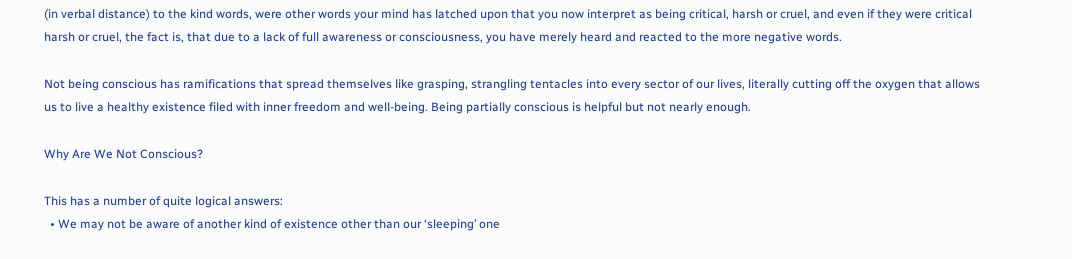(in verbal distance) to the kind words, were other words your mind has latched upon that you now interpret as being critical, harsh or cruel, and even if they were critical harsh or cruel, the fact is, that due to a lack of full awareness or consciousness, you have merely heard and reacted to the more negative words.

Not being conscious has ramifications that spread themselves like grasping, strangling tentacles into every sector of our lives, literally cutting off the oxygen that allows us to live a healthy existence filed with inner freedom and well-being. Being partially conscious is helpful but not nearly enough.

Why Are We Not Conscious?

This has a number of quite logical answers:
  • We may not be aware of another kind of existence other than our ‘sleeping’ one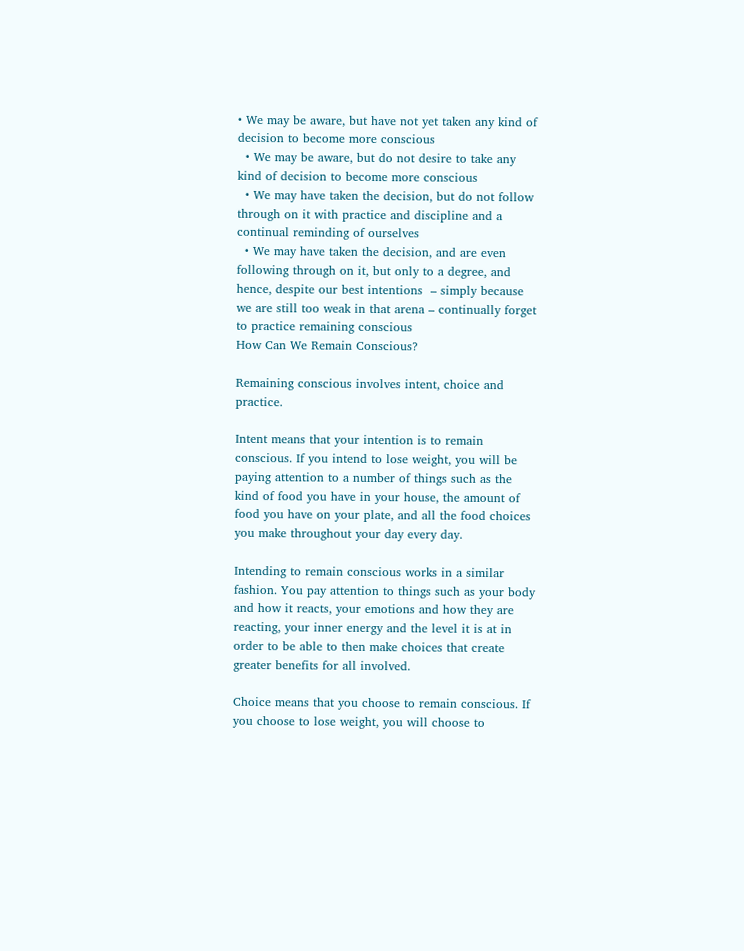• We may be aware, but have not yet taken any kind of decision to become more conscious
  • We may be aware, but do not desire to take any kind of decision to become more conscious
  • We may have taken the decision, but do not follow through on it with practice and discipline and a continual reminding of ourselves
  • We may have taken the decision, and are even following through on it, but only to a degree, and hence, despite our best intentions  – simply because we are still too weak in that arena – continually forget to practice remaining conscious
How Can We Remain Conscious?

Remaining conscious involves intent, choice and practice.

Intent means that your intention is to remain conscious. If you intend to lose weight, you will be paying attention to a number of things such as the kind of food you have in your house, the amount of food you have on your plate, and all the food choices you make throughout your day every day.

Intending to remain conscious works in a similar fashion. You pay attention to things such as your body and how it reacts, your emotions and how they are reacting, your inner energy and the level it is at in order to be able to then make choices that create greater benefits for all involved.

Choice means that you choose to remain conscious. If you choose to lose weight, you will choose to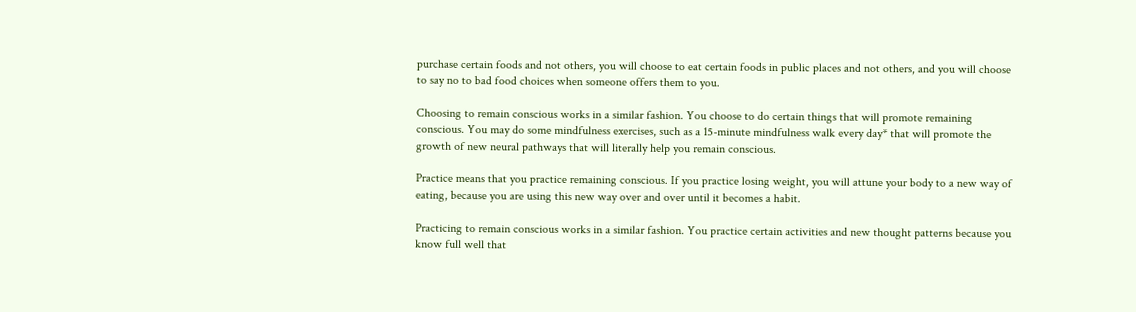purchase certain foods and not others, you will choose to eat certain foods in public places and not others, and you will choose to say no to bad food choices when someone offers them to you.

Choosing to remain conscious works in a similar fashion. You choose to do certain things that will promote remaining conscious. You may do some mindfulness exercises, such as a 15-minute mindfulness walk every day* that will promote the growth of new neural pathways that will literally help you remain conscious.

Practice means that you practice remaining conscious. If you practice losing weight, you will attune your body to a new way of eating, because you are using this new way over and over until it becomes a habit.

Practicing to remain conscious works in a similar fashion. You practice certain activities and new thought patterns because you know full well that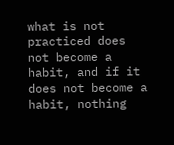what is not practiced does not become a habit, and if it does not become a habit, nothing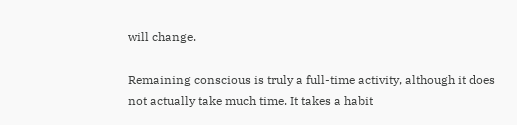will change.

Remaining conscious is truly a full-time activity, although it does not actually take much time. It takes a habit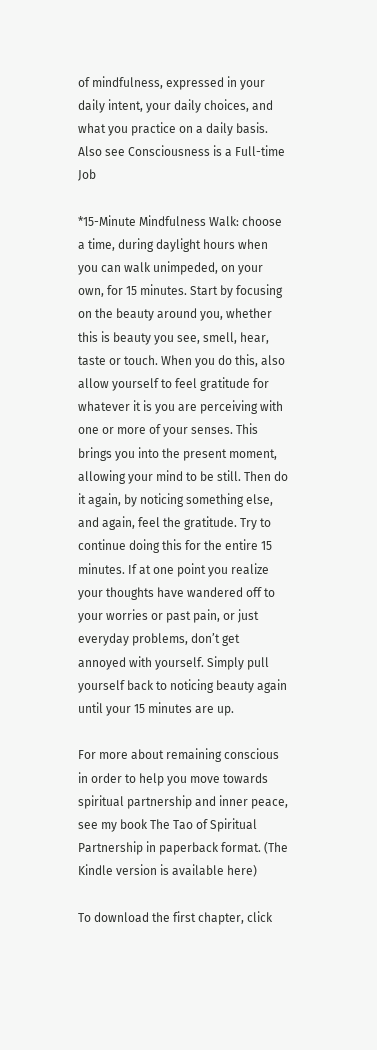of mindfulness, expressed in your daily intent, your daily choices, and what you practice on a daily basis. Also see Consciousness is a Full-time Job

*15-Minute Mindfulness Walk: choose a time, during daylight hours when you can walk unimpeded, on your own, for 15 minutes. Start by focusing on the beauty around you, whether this is beauty you see, smell, hear, taste or touch. When you do this, also allow yourself to feel gratitude for whatever it is you are perceiving with one or more of your senses. This brings you into the present moment, allowing your mind to be still. Then do it again, by noticing something else, and again, feel the gratitude. Try to continue doing this for the entire 15 minutes. If at one point you realize your thoughts have wandered off to your worries or past pain, or just everyday problems, don’t get annoyed with yourself. Simply pull yourself back to noticing beauty again until your 15 minutes are up.

For more about remaining conscious in order to help you move towards spiritual partnership and inner peace, see my book The Tao of Spiritual Partnership in paperback format. (The Kindle version is available here)

To download the first chapter, click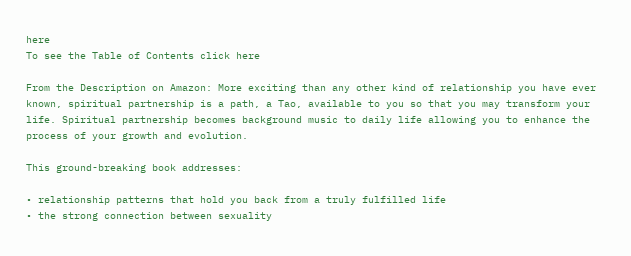here
To see the Table of Contents click here

From the Description on Amazon: More exciting than any other kind of relationship you have ever known, spiritual partnership is a path, a Tao, available to you so that you may transform your life. Spiritual partnership becomes background music to daily life allowing you to enhance the process of your growth and evolution.

This ground-breaking book addresses:

• relationship patterns that hold you back from a truly fulfilled life
• the strong connection between sexuality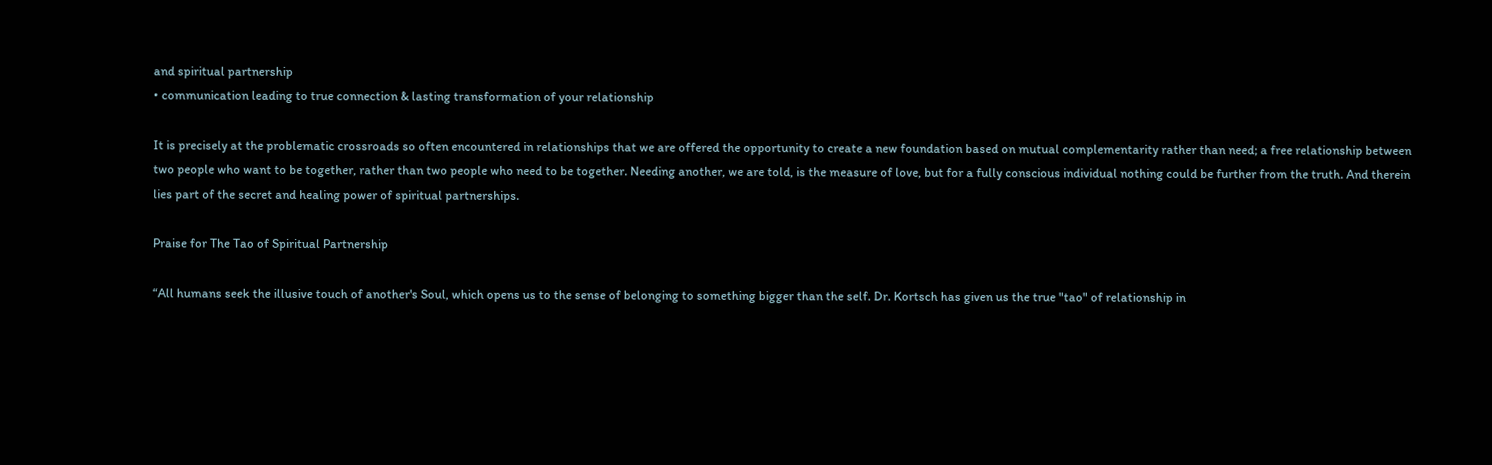and spiritual partnership
• communication leading to true connection & lasting transformation of your relationship

It is precisely at the problematic crossroads so often encountered in relationships that we are offered the opportunity to create a new foundation based on mutual complementarity rather than need; a free relationship between two people who want to be together, rather than two people who need to be together. Needing another, we are told, is the measure of love, but for a fully conscious individual nothing could be further from the truth. And therein lies part of the secret and healing power of spiritual partnerships.

Praise for The Tao of Spiritual Partnership

“All humans seek the illusive touch of another's Soul, which opens us to the sense of belonging to something bigger than the self. Dr. Kortsch has given us the true "tao" of relationship in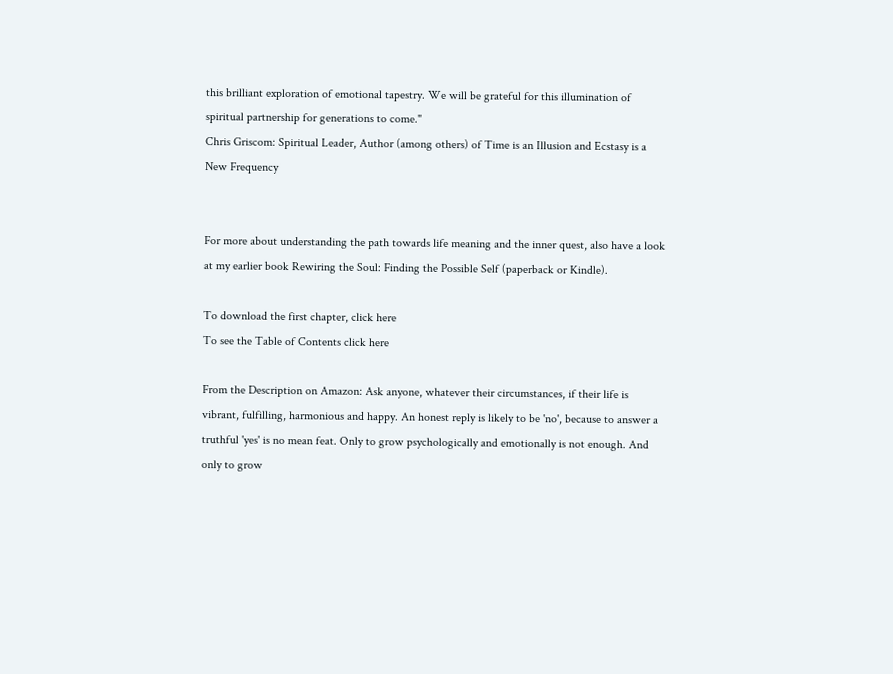this brilliant exploration of emotional tapestry. We will be grateful for this illumination of spiritual partnership for generations to come."
Chris Griscom: Spiritual Leader, Author (among others) of Time is an Illusion and Ecstasy is a New Frequency


For more about understanding the path towards life meaning and the inner quest, also have a look at my earlier book Rewiring the Soul: Finding the Possible Self (paperback or Kindle).

To download the first chapter, click here
To see the Table of Contents click here

From the Description on Amazon: Ask anyone, whatever their circumstances, if their life is vibrant, fulfilling, harmonious and happy. An honest reply is likely to be 'no', because to answer a truthful 'yes' is no mean feat. Only to grow psychologically and emotionally is not enough. And only to grow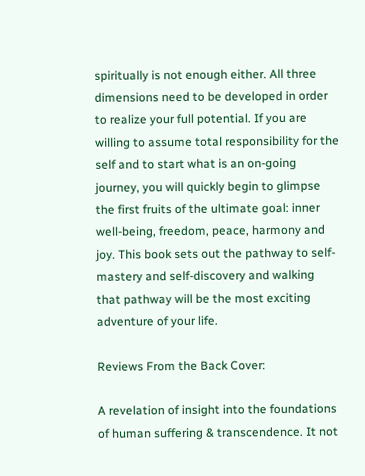spiritually is not enough either. All three dimensions need to be developed in order to realize your full potential. If you are willing to assume total responsibility for the self and to start what is an on-going journey, you will quickly begin to glimpse the first fruits of the ultimate goal: inner well-being, freedom, peace, harmony and joy. This book sets out the pathway to self-mastery and self-discovery and walking that pathway will be the most exciting adventure of your life.

Reviews From the Back Cover:

A revelation of insight into the foundations of human suffering & transcendence. It not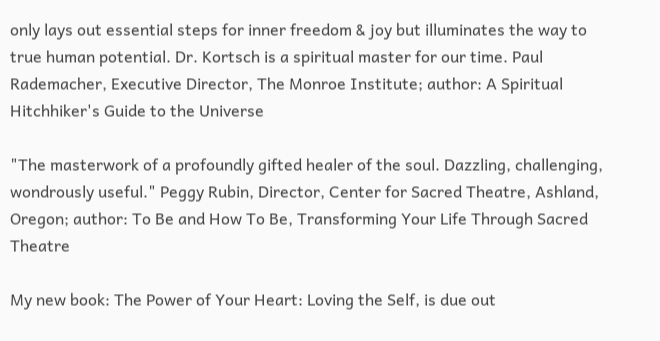only lays out essential steps for inner freedom & joy but illuminates the way to true human potential. Dr. Kortsch is a spiritual master for our time. Paul Rademacher, Executive Director, The Monroe Institute; author: A Spiritual Hitchhiker's Guide to the Universe

"The masterwork of a profoundly gifted healer of the soul. Dazzling, challenging, wondrously useful." Peggy Rubin, Director, Center for Sacred Theatre, Ashland, Oregon; author: To Be and How To Be, Transforming Your Life Through Sacred Theatre

My new book: The Power of Your Heart: Loving the Self, is due out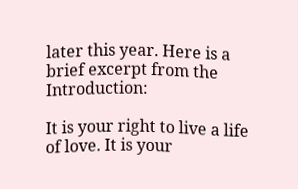later this year. Here is a brief excerpt from the Introduction:

It is your right to live a life of love. It is your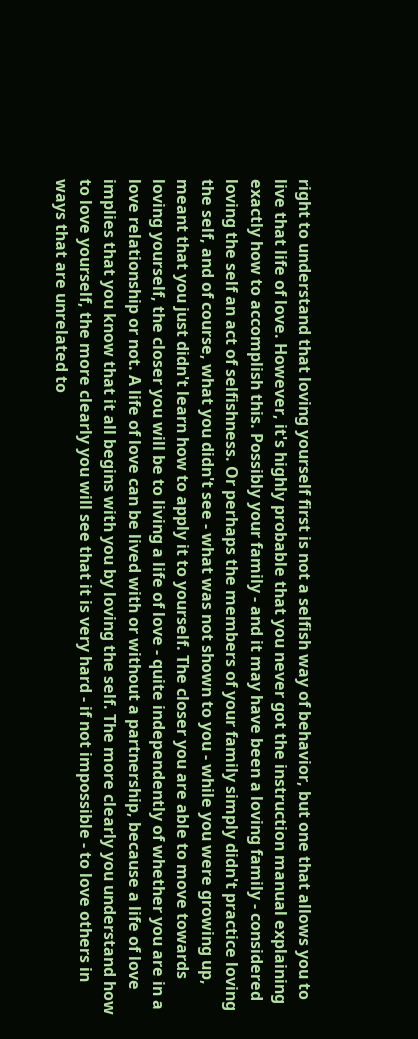right to understand that loving yourself first is not a selfish way of behavior, but one that allows you to live that life of love. However, it's highly probable that you never got the instruction manual explaining exactly how to accomplish this. Possibly your family - and it may have been a loving family - considered loving the self an act of selfishness. Or perhaps the members of your family simply didn't practice loving the self, and of course, what you didn't see - what was not shown to you - while you were growing up, meant that you just didn't learn how to apply it to yourself. The closer you are able to move towards loving yourself, the closer you will be to living a life of love - quite independently of whether you are in a love relationship or not. A life of love can be lived with or without a partnership, because a life of love implies that you know that it all begins with you by loving the self. The more clearly you understand how to love yourself, the more clearly you will see that it is very hard - if not impossible - to love others in ways that are unrelated to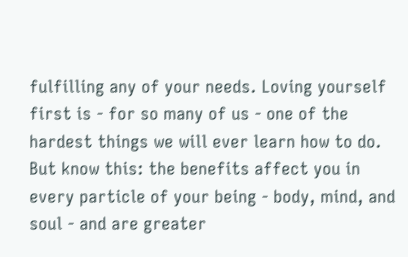fulfilling any of your needs. Loving yourself first is - for so many of us - one of the hardest things we will ever learn how to do. But know this: the benefits affect you in every particle of your being - body, mind, and soul - and are greater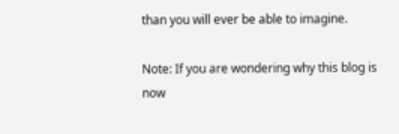than you will ever be able to imagine.

Note: If you are wondering why this blog is now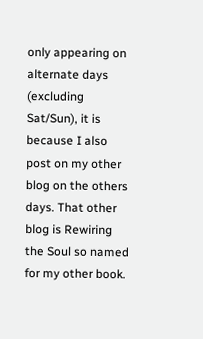only appearing on alternate days (excluding Sat/Sun), it is because I also post on my other blog on the others days. That other blog is Rewiring the Soul so named for my other book.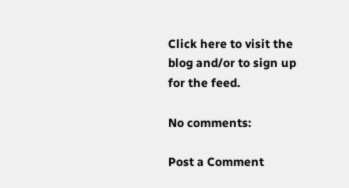Click here to visit the blog and/or to sign up for the feed.

No comments:

Post a Comment